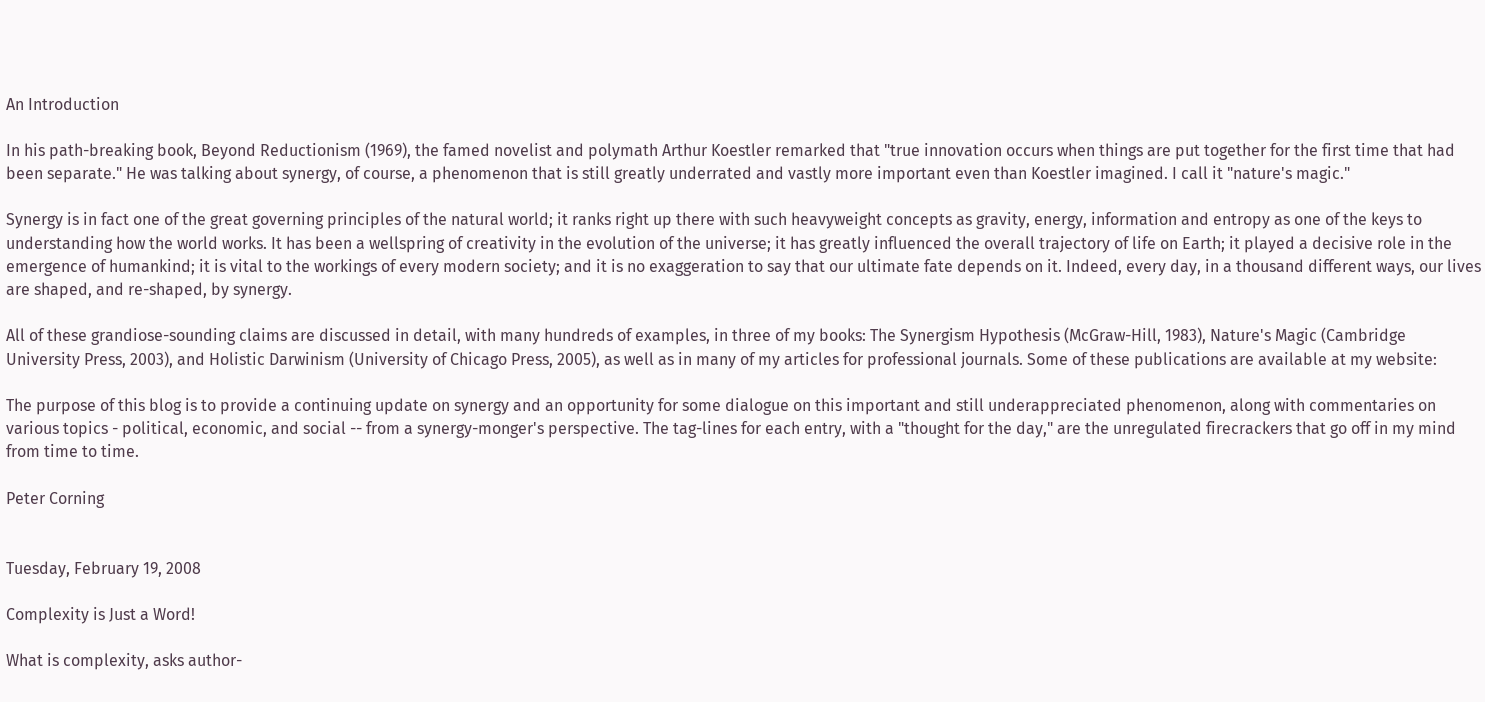An Introduction

In his path-breaking book, Beyond Reductionism (1969), the famed novelist and polymath Arthur Koestler remarked that "true innovation occurs when things are put together for the first time that had been separate." He was talking about synergy, of course, a phenomenon that is still greatly underrated and vastly more important even than Koestler imagined. I call it "nature's magic."

Synergy is in fact one of the great governing principles of the natural world; it ranks right up there with such heavyweight concepts as gravity, energy, information and entropy as one of the keys to understanding how the world works. It has been a wellspring of creativity in the evolution of the universe; it has greatly influenced the overall trajectory of life on Earth; it played a decisive role in the emergence of humankind; it is vital to the workings of every modern society; and it is no exaggeration to say that our ultimate fate depends on it. Indeed, every day, in a thousand different ways, our lives are shaped, and re-shaped, by synergy.

All of these grandiose-sounding claims are discussed in detail, with many hundreds of examples, in three of my books: The Synergism Hypothesis (McGraw-Hill, 1983), Nature's Magic (Cambridge University Press, 2003), and Holistic Darwinism (University of Chicago Press, 2005), as well as in many of my articles for professional journals. Some of these publications are available at my website:

The purpose of this blog is to provide a continuing update on synergy and an opportunity for some dialogue on this important and still underappreciated phenomenon, along with commentaries on various topics - political, economic, and social -- from a synergy-monger's perspective. The tag-lines for each entry, with a "thought for the day," are the unregulated firecrackers that go off in my mind from time to time.

Peter Corning


Tuesday, February 19, 2008

Complexity is Just a Word!

What is complexity, asks author-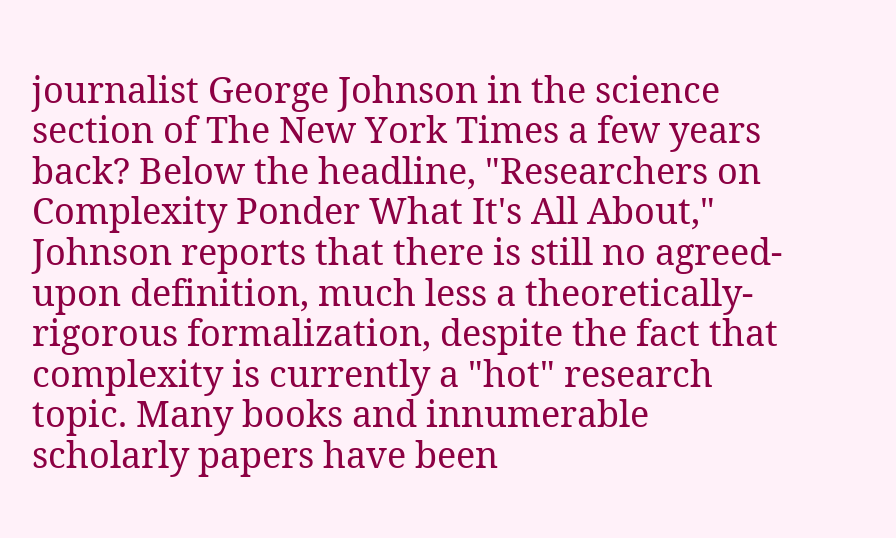journalist George Johnson in the science section of The New York Times a few years back? Below the headline, "Researchers on Complexity Ponder What It's All About," Johnson reports that there is still no agreed-upon definition, much less a theoretically-rigorous formalization, despite the fact that complexity is currently a "hot" research topic. Many books and innumerable scholarly papers have been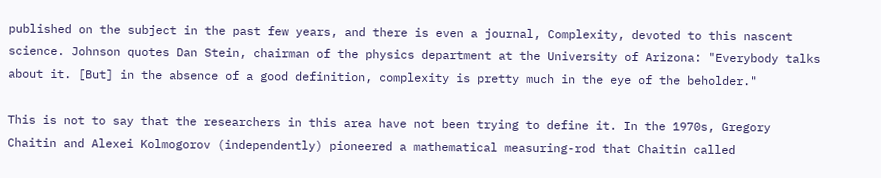published on the subject in the past few years, and there is even a journal, Complexity, devoted to this nascent science. Johnson quotes Dan Stein, chairman of the physics department at the University of Arizona: "Everybody talks about it. [But] in the absence of a good definition, complexity is pretty much in the eye of the beholder."

This is not to say that the researchers in this area have not been trying to define it. In the 1970s, Gregory Chaitin and Alexei Kolmogorov (independently) pioneered a mathematical measuring-rod that Chaitin called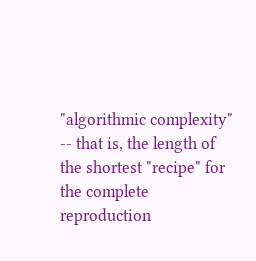"algorithmic complexity" -- that is, the length of the shortest "recipe" for the complete reproduction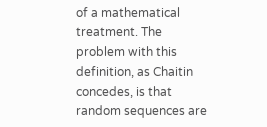of a mathematical treatment. The problem with this definition, as Chaitin concedes, is that random sequences are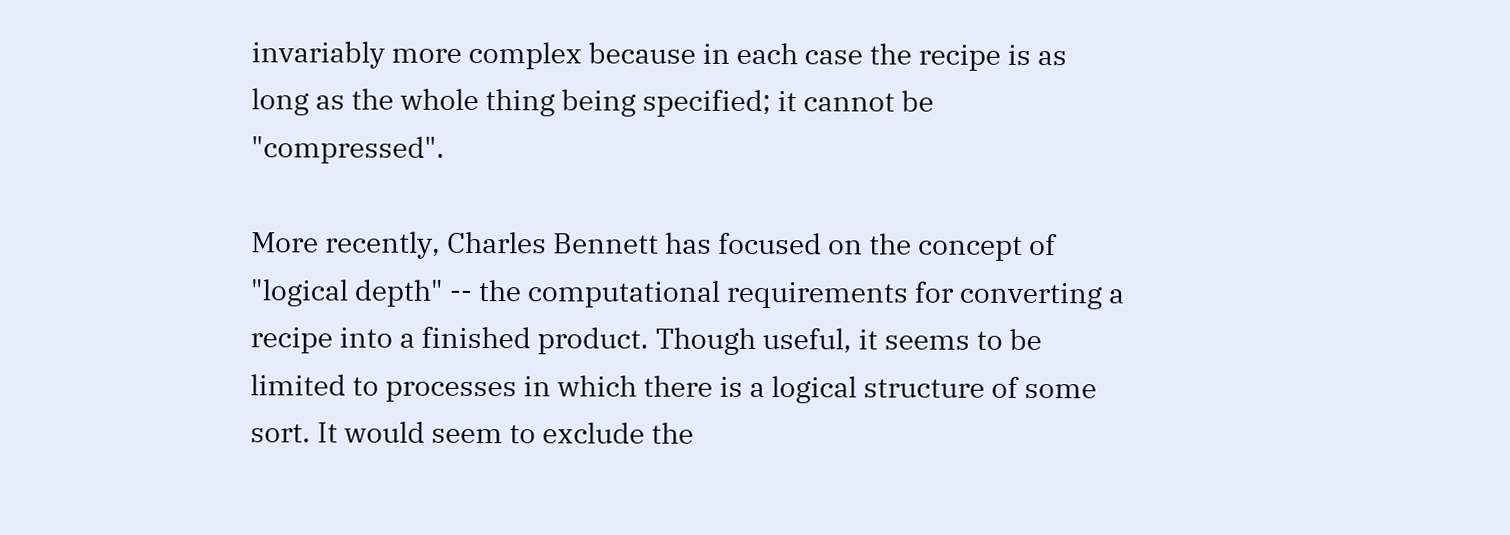invariably more complex because in each case the recipe is as long as the whole thing being specified; it cannot be "compressed".

More recently, Charles Bennett has focused on the concept of "logical depth" -- the computational requirements for converting a recipe into a finished product. Though useful, it seems to be limited to processes in which there is a logical structure of some sort. It would seem to exclude the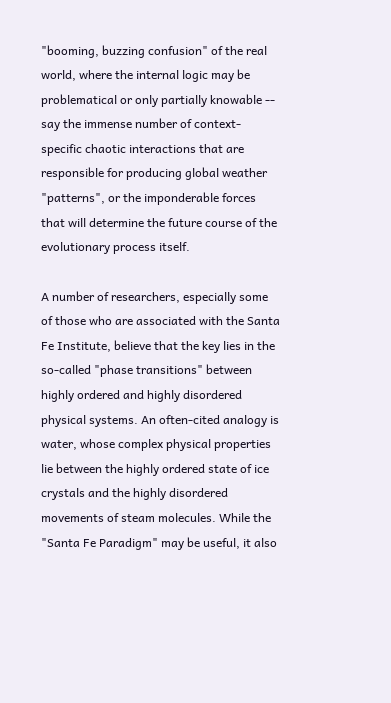"booming, buzzing confusion" of the real world, where the internal logic may be problematical or only partially knowable -- say the immense number of context-specific chaotic interactions that are responsible for producing global weather "patterns", or the imponderable forces that will determine the future course of the evolutionary process itself.

A number of researchers, especially some of those who are associated with the Santa Fe Institute, believe that the key lies in the so-called "phase transitions" between highly ordered and highly disordered physical systems. An often-cited analogy is water, whose complex physical properties lie between the highly ordered state of ice crystals and the highly disordered movements of steam molecules. While the "Santa Fe Paradigm" may be useful, it also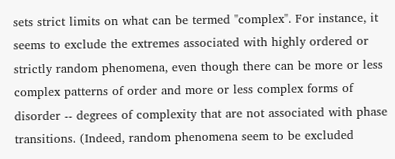sets strict limits on what can be termed "complex". For instance, it seems to exclude the extremes associated with highly ordered or strictly random phenomena, even though there can be more or less complex patterns of order and more or less complex forms of disorder -- degrees of complexity that are not associated with phase transitions. (Indeed, random phenomena seem to be excluded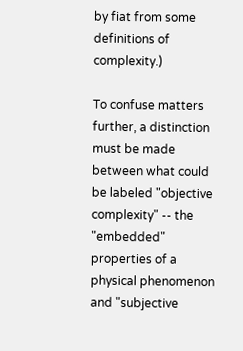by fiat from some definitions of complexity.)

To confuse matters further, a distinction must be made between what could be labeled "objective complexity" -- the "embedded" properties of a physical phenomenon and "subjective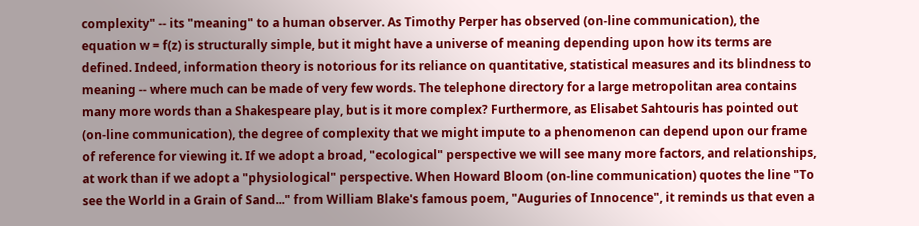complexity" -- its "meaning" to a human observer. As Timothy Perper has observed (on-line communication), the equation w = f(z) is structurally simple, but it might have a universe of meaning depending upon how its terms are defined. Indeed, information theory is notorious for its reliance on quantitative, statistical measures and its blindness to meaning -- where much can be made of very few words. The telephone directory for a large metropolitan area contains many more words than a Shakespeare play, but is it more complex? Furthermore, as Elisabet Sahtouris has pointed out (on-line communication), the degree of complexity that we might impute to a phenomenon can depend upon our frame of reference for viewing it. If we adopt a broad, "ecological" perspective we will see many more factors, and relationships, at work than if we adopt a "physiological" perspective. When Howard Bloom (on-line communication) quotes the line "To see the World in a Grain of Sand..." from William Blake's famous poem, "Auguries of Innocence", it reminds us that even a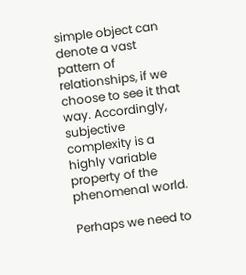simple object can denote a vast pattern of relationships, if we choose to see it that way. Accordingly, subjective complexity is a highly variable property of the phenomenal world.

Perhaps we need to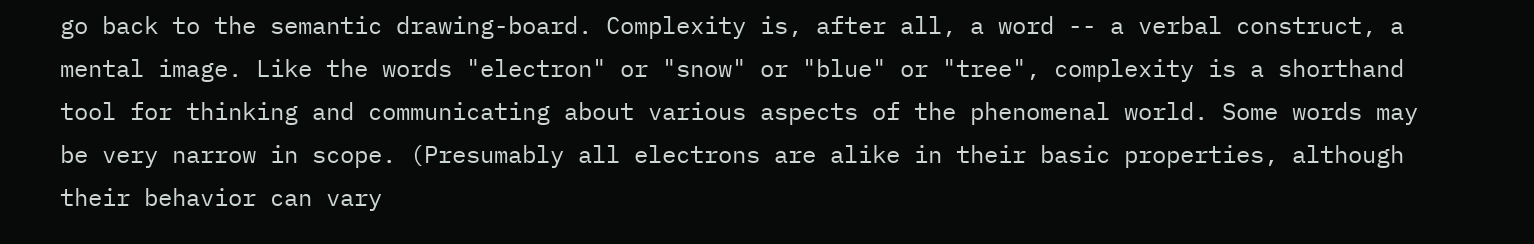go back to the semantic drawing-board. Complexity is, after all, a word -- a verbal construct, a mental image. Like the words "electron" or "snow" or "blue" or "tree", complexity is a shorthand tool for thinking and communicating about various aspects of the phenomenal world. Some words may be very narrow in scope. (Presumably all electrons are alike in their basic properties, although their behavior can vary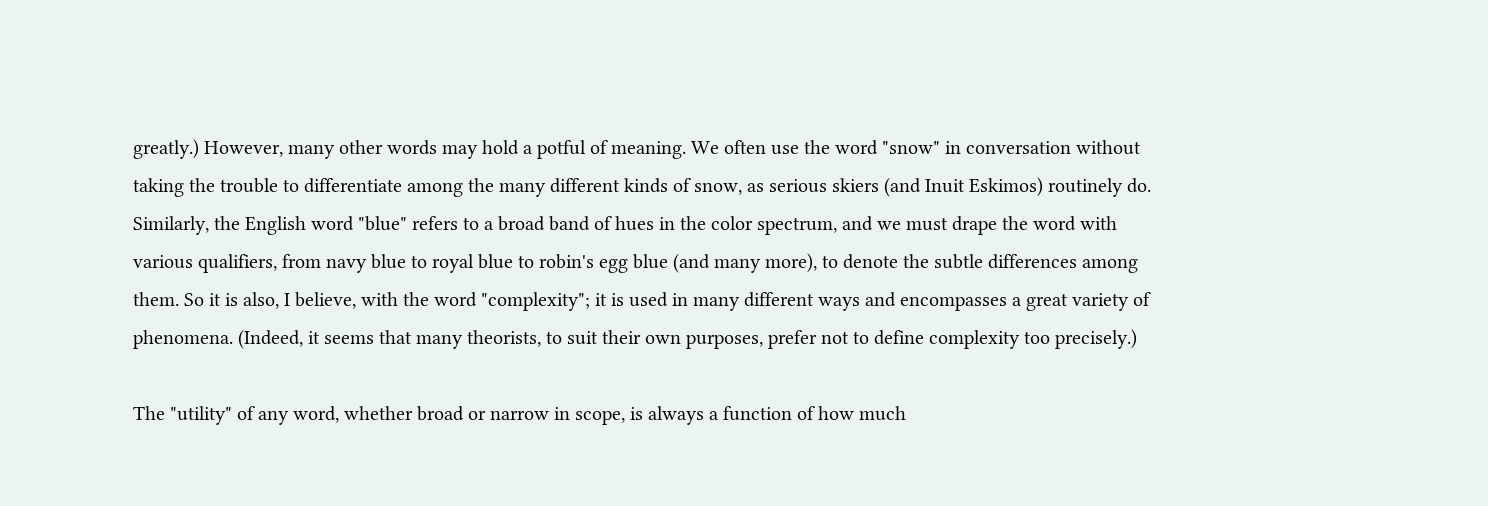greatly.) However, many other words may hold a potful of meaning. We often use the word "snow" in conversation without taking the trouble to differentiate among the many different kinds of snow, as serious skiers (and Inuit Eskimos) routinely do. Similarly, the English word "blue" refers to a broad band of hues in the color spectrum, and we must drape the word with various qualifiers, from navy blue to royal blue to robin's egg blue (and many more), to denote the subtle differences among them. So it is also, I believe, with the word "complexity"; it is used in many different ways and encompasses a great variety of phenomena. (Indeed, it seems that many theorists, to suit their own purposes, prefer not to define complexity too precisely.)

The "utility" of any word, whether broad or narrow in scope, is always a function of how much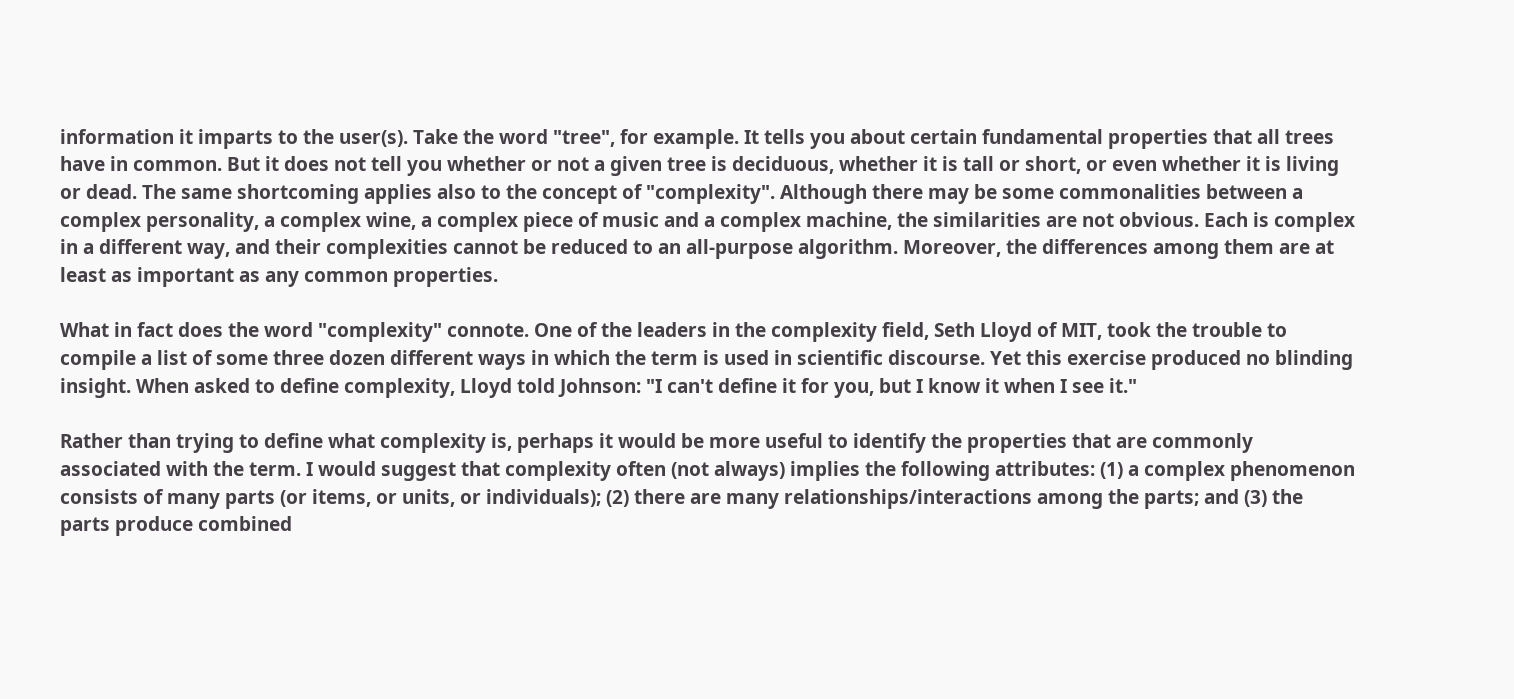information it imparts to the user(s). Take the word "tree", for example. It tells you about certain fundamental properties that all trees have in common. But it does not tell you whether or not a given tree is deciduous, whether it is tall or short, or even whether it is living or dead. The same shortcoming applies also to the concept of "complexity". Although there may be some commonalities between a complex personality, a complex wine, a complex piece of music and a complex machine, the similarities are not obvious. Each is complex in a different way, and their complexities cannot be reduced to an all-purpose algorithm. Moreover, the differences among them are at least as important as any common properties.

What in fact does the word "complexity" connote. One of the leaders in the complexity field, Seth Lloyd of MIT, took the trouble to compile a list of some three dozen different ways in which the term is used in scientific discourse. Yet this exercise produced no blinding insight. When asked to define complexity, Lloyd told Johnson: "I can't define it for you, but I know it when I see it."

Rather than trying to define what complexity is, perhaps it would be more useful to identify the properties that are commonly associated with the term. I would suggest that complexity often (not always) implies the following attributes: (1) a complex phenomenon consists of many parts (or items, or units, or individuals); (2) there are many relationships/interactions among the parts; and (3) the parts produce combined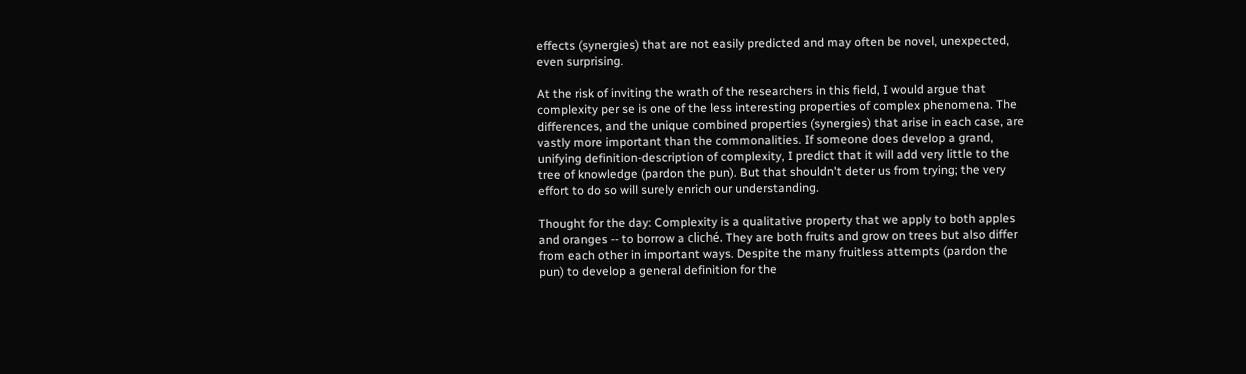effects (synergies) that are not easily predicted and may often be novel, unexpected, even surprising.

At the risk of inviting the wrath of the researchers in this field, I would argue that complexity per se is one of the less interesting properties of complex phenomena. The differences, and the unique combined properties (synergies) that arise in each case, are vastly more important than the commonalities. If someone does develop a grand, unifying definition-description of complexity, I predict that it will add very little to the tree of knowledge (pardon the pun). But that shouldn't deter us from trying; the very effort to do so will surely enrich our understanding.

Thought for the day: Complexity is a qualitative property that we apply to both apples and oranges -- to borrow a cliché. They are both fruits and grow on trees but also differ from each other in important ways. Despite the many fruitless attempts (pardon the pun) to develop a general definition for the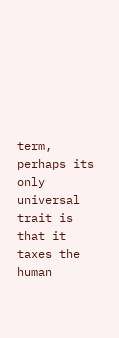term, perhaps its only universal trait is that it taxes the human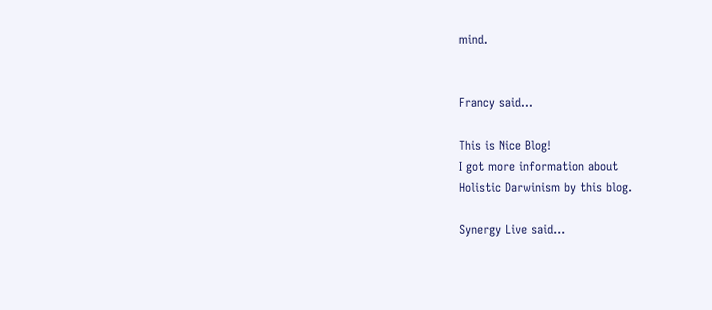mind.


Francy said...

This is Nice Blog!
I got more information about
Holistic Darwinism by this blog.

Synergy Live said...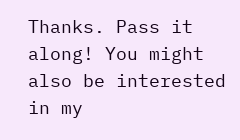Thanks. Pass it along! You might also be interested in my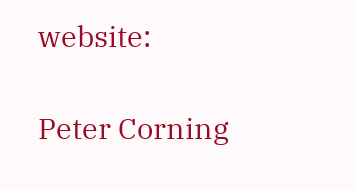website:

Peter Corning